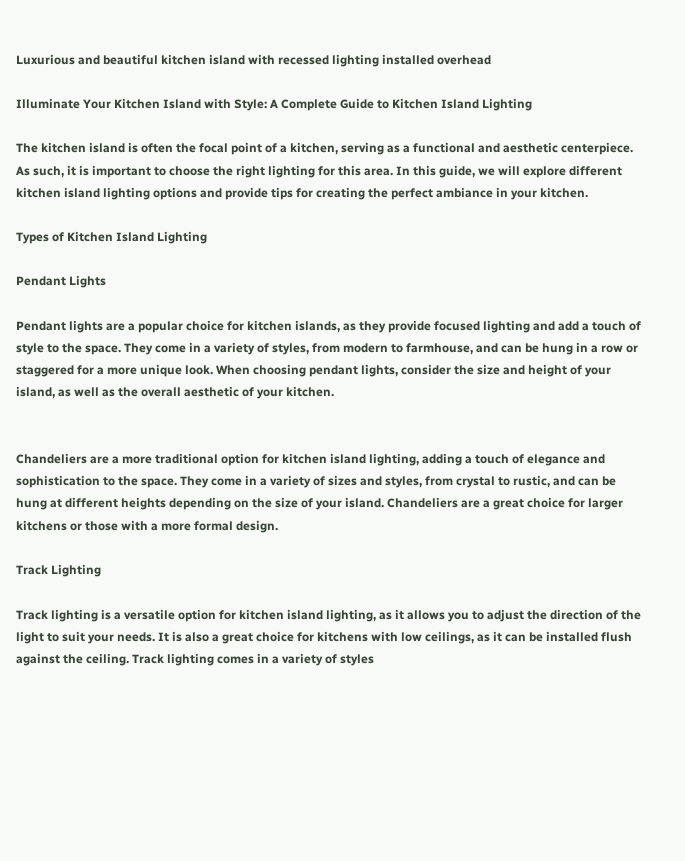Luxurious and beautiful kitchen island with recessed lighting installed overhead

Illuminate Your Kitchen Island with Style: A Complete Guide to Kitchen Island Lighting

The kitchen island is often the focal point of a kitchen, serving as a functional and aesthetic centerpiece. As such, it is important to choose the right lighting for this area. In this guide, we will explore different kitchen island lighting options and provide tips for creating the perfect ambiance in your kitchen.

Types of Kitchen Island Lighting

Pendant Lights

Pendant lights are a popular choice for kitchen islands, as they provide focused lighting and add a touch of style to the space. They come in a variety of styles, from modern to farmhouse, and can be hung in a row or staggered for a more unique look. When choosing pendant lights, consider the size and height of your island, as well as the overall aesthetic of your kitchen.


Chandeliers are a more traditional option for kitchen island lighting, adding a touch of elegance and sophistication to the space. They come in a variety of sizes and styles, from crystal to rustic, and can be hung at different heights depending on the size of your island. Chandeliers are a great choice for larger kitchens or those with a more formal design.

Track Lighting

Track lighting is a versatile option for kitchen island lighting, as it allows you to adjust the direction of the light to suit your needs. It is also a great choice for kitchens with low ceilings, as it can be installed flush against the ceiling. Track lighting comes in a variety of styles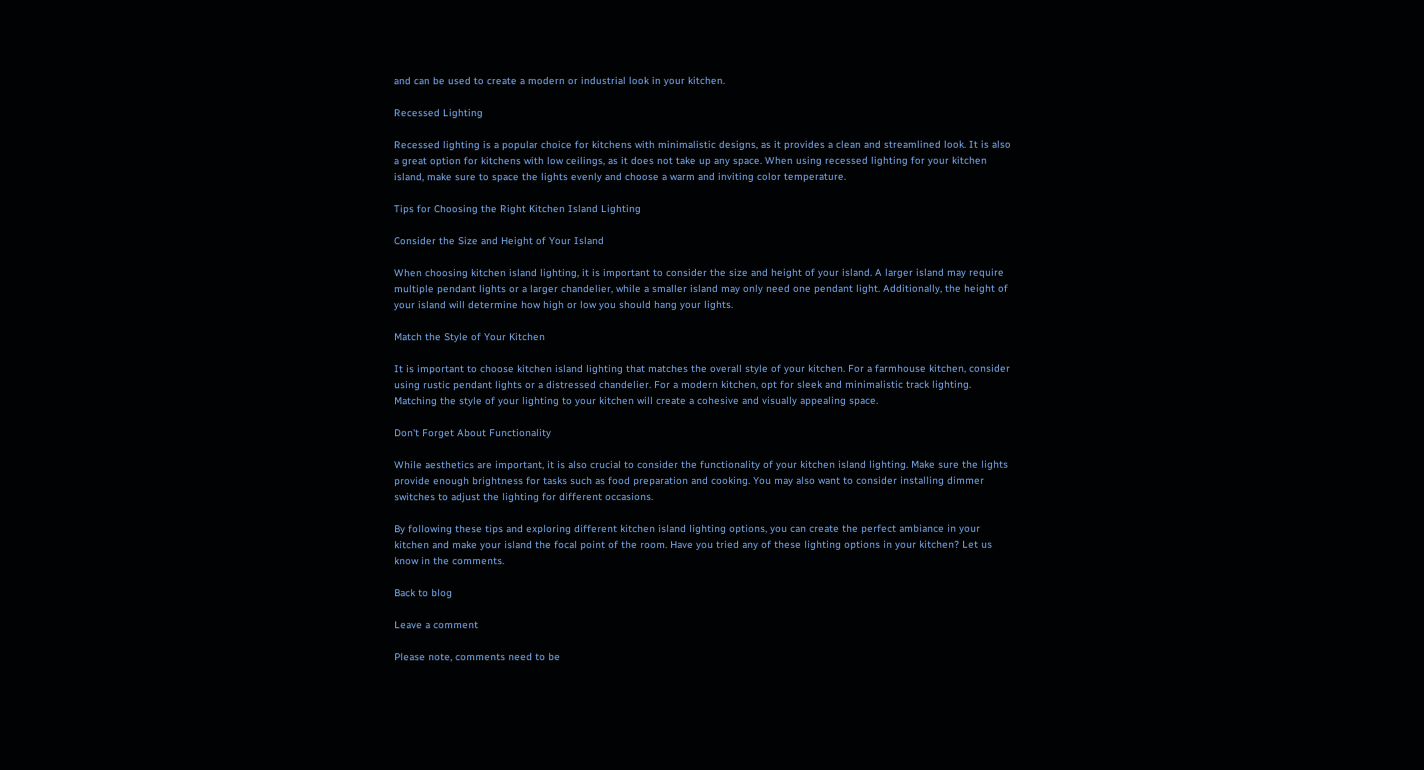and can be used to create a modern or industrial look in your kitchen.

Recessed Lighting

Recessed lighting is a popular choice for kitchens with minimalistic designs, as it provides a clean and streamlined look. It is also a great option for kitchens with low ceilings, as it does not take up any space. When using recessed lighting for your kitchen island, make sure to space the lights evenly and choose a warm and inviting color temperature.

Tips for Choosing the Right Kitchen Island Lighting

Consider the Size and Height of Your Island

When choosing kitchen island lighting, it is important to consider the size and height of your island. A larger island may require multiple pendant lights or a larger chandelier, while a smaller island may only need one pendant light. Additionally, the height of your island will determine how high or low you should hang your lights.

Match the Style of Your Kitchen

It is important to choose kitchen island lighting that matches the overall style of your kitchen. For a farmhouse kitchen, consider using rustic pendant lights or a distressed chandelier. For a modern kitchen, opt for sleek and minimalistic track lighting. Matching the style of your lighting to your kitchen will create a cohesive and visually appealing space.

Don't Forget About Functionality

While aesthetics are important, it is also crucial to consider the functionality of your kitchen island lighting. Make sure the lights provide enough brightness for tasks such as food preparation and cooking. You may also want to consider installing dimmer switches to adjust the lighting for different occasions.

By following these tips and exploring different kitchen island lighting options, you can create the perfect ambiance in your kitchen and make your island the focal point of the room. Have you tried any of these lighting options in your kitchen? Let us know in the comments.

Back to blog

Leave a comment

Please note, comments need to be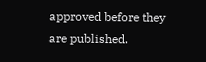approved before they are published.